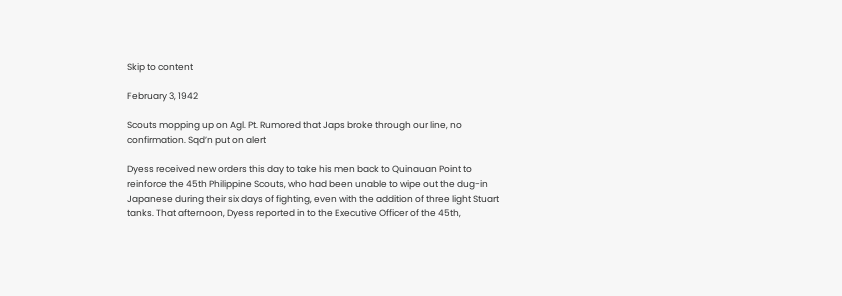Skip to content

February 3, 1942

Scouts mopping up on Agl. Pt. Rumored that Japs broke through our line, no confirmation. Sqd’n put on alert

Dyess received new orders this day to take his men back to Quinauan Point to reinforce the 45th Philippine Scouts, who had been unable to wipe out the dug-in Japanese during their six days of fighting, even with the addition of three light Stuart tanks. That afternoon, Dyess reported in to the Executive Officer of the 45th,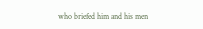who briefed him and his men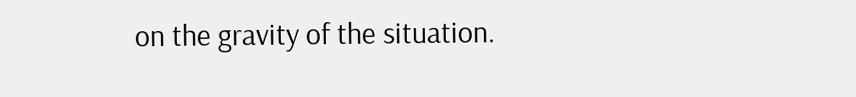on the gravity of the situation.